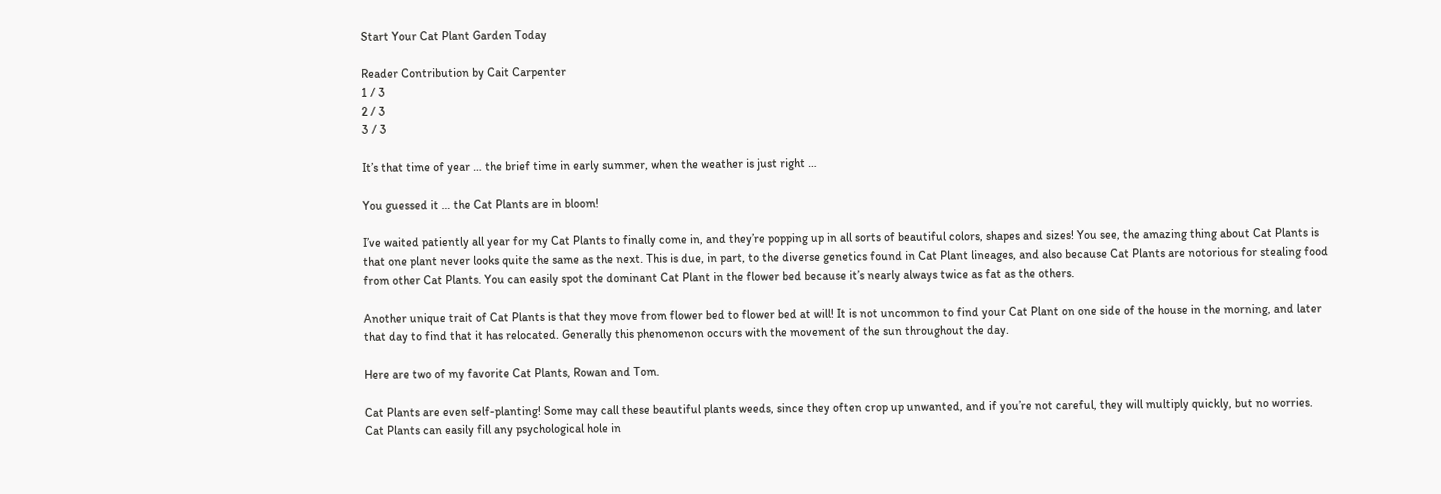Start Your Cat Plant Garden Today

Reader Contribution by Cait Carpenter
1 / 3
2 / 3
3 / 3

It’s that time of year … the brief time in early summer, when the weather is just right …

You guessed it … the Cat Plants are in bloom!

I’ve waited patiently all year for my Cat Plants to finally come in, and they’re popping up in all sorts of beautiful colors, shapes and sizes! You see, the amazing thing about Cat Plants is that one plant never looks quite the same as the next. This is due, in part, to the diverse genetics found in Cat Plant lineages, and also because Cat Plants are notorious for stealing food from other Cat Plants. You can easily spot the dominant Cat Plant in the flower bed because it’s nearly always twice as fat as the others.

Another unique trait of Cat Plants is that they move from flower bed to flower bed at will! It is not uncommon to find your Cat Plant on one side of the house in the morning, and later that day to find that it has relocated. Generally this phenomenon occurs with the movement of the sun throughout the day.

Here are two of my favorite Cat Plants, Rowan and Tom.

Cat Plants are even self-planting! Some may call these beautiful plants weeds, since they often crop up unwanted, and if you’re not careful, they will multiply quickly, but no worries. Cat Plants can easily fill any psychological hole in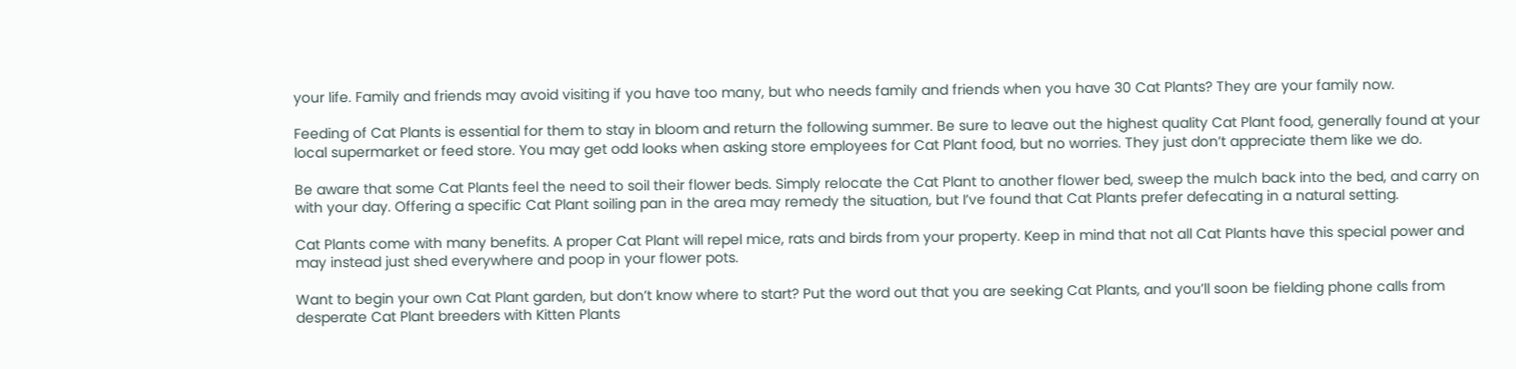your life. Family and friends may avoid visiting if you have too many, but who needs family and friends when you have 30 Cat Plants? They are your family now.

Feeding of Cat Plants is essential for them to stay in bloom and return the following summer. Be sure to leave out the highest quality Cat Plant food, generally found at your local supermarket or feed store. You may get odd looks when asking store employees for Cat Plant food, but no worries. They just don’t appreciate them like we do.

Be aware that some Cat Plants feel the need to soil their flower beds. Simply relocate the Cat Plant to another flower bed, sweep the mulch back into the bed, and carry on with your day. Offering a specific Cat Plant soiling pan in the area may remedy the situation, but I’ve found that Cat Plants prefer defecating in a natural setting.

Cat Plants come with many benefits. A proper Cat Plant will repel mice, rats and birds from your property. Keep in mind that not all Cat Plants have this special power and may instead just shed everywhere and poop in your flower pots.

Want to begin your own Cat Plant garden, but don’t know where to start? Put the word out that you are seeking Cat Plants, and you’ll soon be fielding phone calls from desperate Cat Plant breeders with Kitten Plants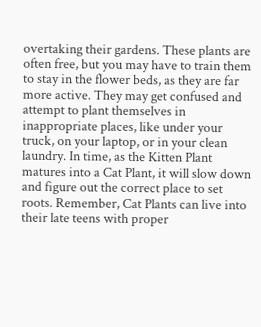overtaking their gardens. These plants are often free, but you may have to train them to stay in the flower beds, as they are far more active. They may get confused and attempt to plant themselves in inappropriate places, like under your truck, on your laptop, or in your clean laundry. In time, as the Kitten Plant matures into a Cat Plant, it will slow down and figure out the correct place to set roots. Remember, Cat Plants can live into their late teens with proper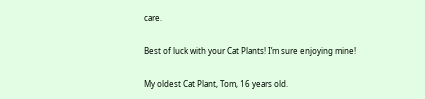care.

Best of luck with your Cat Plants! I’m sure enjoying mine!

My oldest Cat Plant, Tom, 16 years old.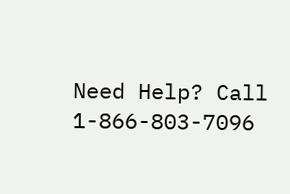Need Help? Call 1-866-803-7096